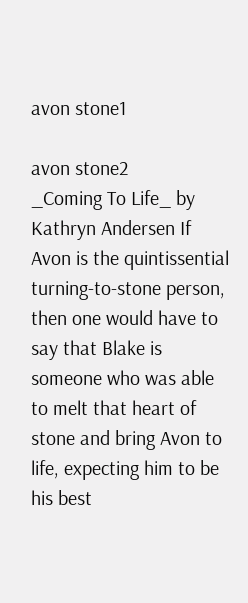avon stone1

avon stone2
_Coming To Life_ by Kathryn Andersen If Avon is the quintissential turning-to-stone person, then one would have to say that Blake is someone who was able to melt that heart of stone and bring Avon to life, expecting him to be his best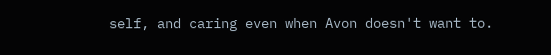self, and caring even when Avon doesn't want to.